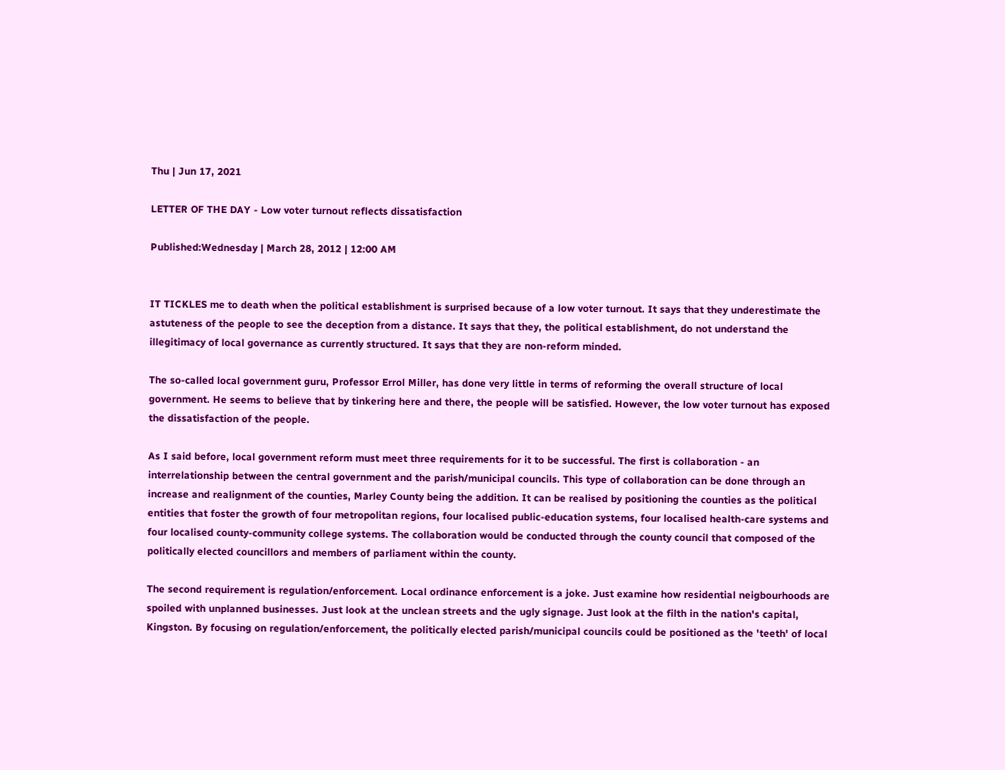Thu | Jun 17, 2021

LETTER OF THE DAY - Low voter turnout reflects dissatisfaction

Published:Wednesday | March 28, 2012 | 12:00 AM


IT TICKLES me to death when the political establishment is surprised because of a low voter turnout. It says that they underestimate the astuteness of the people to see the deception from a distance. It says that they, the political establishment, do not understand the illegitimacy of local governance as currently structured. It says that they are non-reform minded.

The so-called local government guru, Professor Errol Miller, has done very little in terms of reforming the overall structure of local government. He seems to believe that by tinkering here and there, the people will be satisfied. However, the low voter turnout has exposed the dissatisfaction of the people.

As I said before, local government reform must meet three requirements for it to be successful. The first is collaboration - an interrelationship between the central government and the parish/municipal councils. This type of collaboration can be done through an increase and realignment of the counties, Marley County being the addition. It can be realised by positioning the counties as the political entities that foster the growth of four metropolitan regions, four localised public-education systems, four localised health-care systems and four localised county-community college systems. The collaboration would be conducted through the county council that composed of the politically elected councillors and members of parliament within the county.

The second requirement is regulation/enforcement. Local ordinance enforcement is a joke. Just examine how residential neigbourhoods are spoiled with unplanned businesses. Just look at the unclean streets and the ugly signage. Just look at the filth in the nation's capital, Kingston. By focusing on regulation/enforcement, the politically elected parish/municipal councils could be positioned as the 'teeth' of local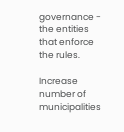governance - the entities that enforce the rules.

Increase number of municipalities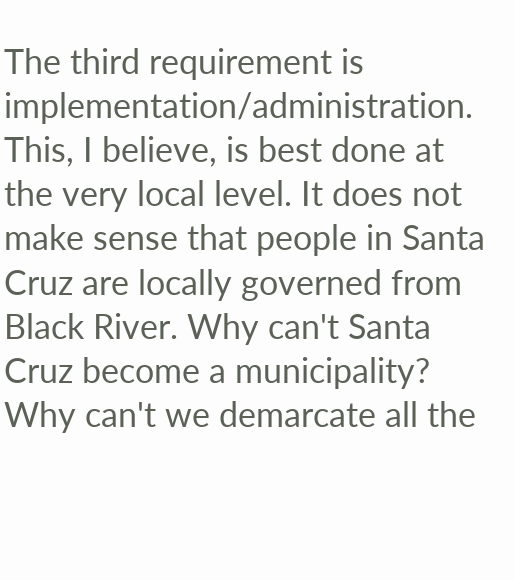The third requirement is implementation/administration. This, I believe, is best done at the very local level. It does not make sense that people in Santa Cruz are locally governed from Black River. Why can't Santa Cruz become a municipality? Why can't we demarcate all the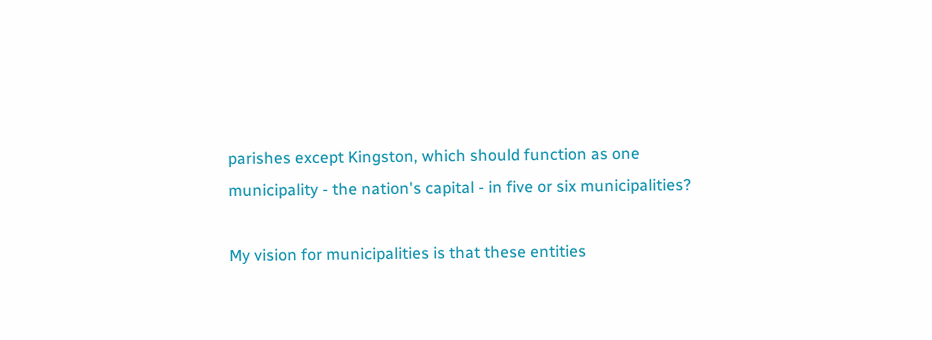parishes except Kingston, which should function as one municipality - the nation's capital - in five or six municipalities?

My vision for municipalities is that these entities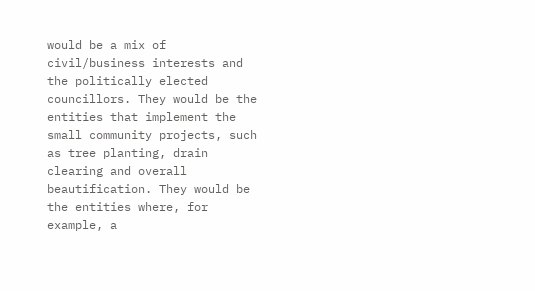would be a mix of civil/business interests and the politically elected councillors. They would be the entities that implement the small community projects, such as tree planting, drain clearing and overall beautification. They would be the entities where, for example, a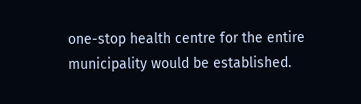one-stop health centre for the entire municipality would be established.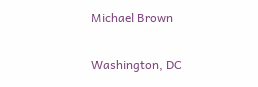Michael Brown

Washington, DC